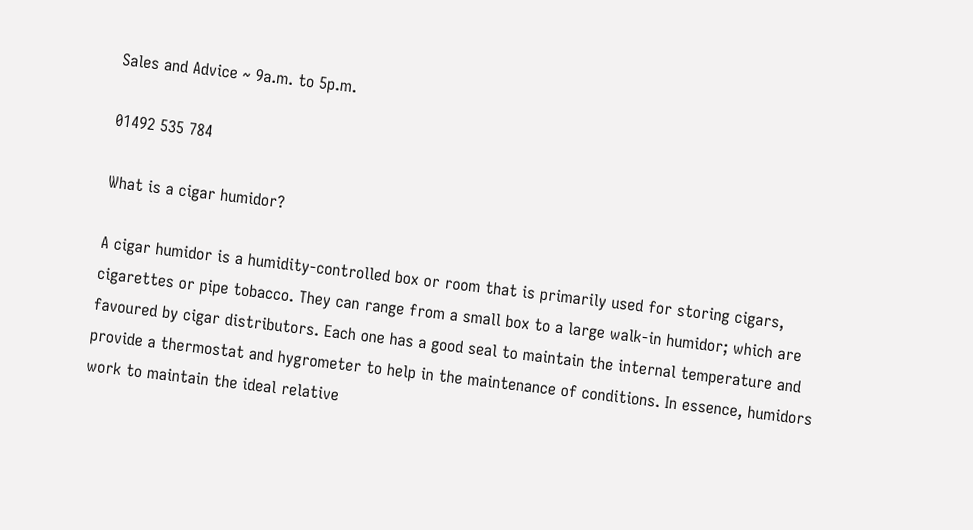Sales and Advice ~ 9a.m. to 5p.m.

01492 535 784

What is a cigar humidor?

A cigar humidor is a humidity-controlled box or room that is primarily used for storing cigars, cigarettes or pipe tobacco. They can range from a small box to a large walk-in humidor; which are favoured by cigar distributors. Each one has a good seal to maintain the internal temperature and provide a thermostat and hygrometer to help in the maintenance of conditions. In essence, humidors work to maintain the ideal relative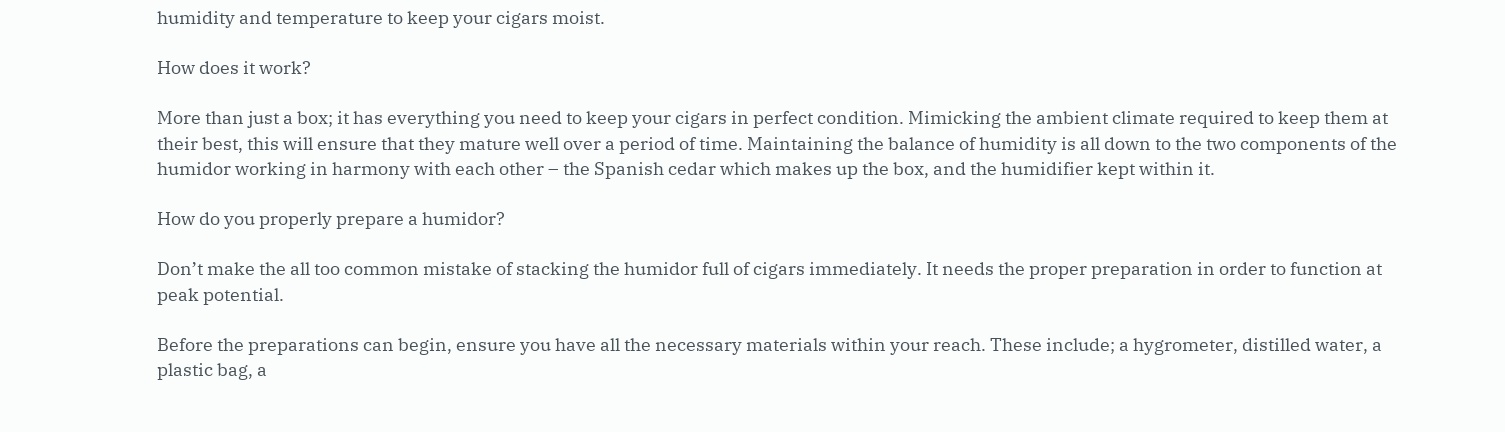humidity and temperature to keep your cigars moist.

How does it work?

More than just a box; it has everything you need to keep your cigars in perfect condition. Mimicking the ambient climate required to keep them at their best, this will ensure that they mature well over a period of time. Maintaining the balance of humidity is all down to the two components of the humidor working in harmony with each other – the Spanish cedar which makes up the box, and the humidifier kept within it.

How do you properly prepare a humidor?

Don’t make the all too common mistake of stacking the humidor full of cigars immediately. It needs the proper preparation in order to function at peak potential.

Before the preparations can begin, ensure you have all the necessary materials within your reach. These include; a hygrometer, distilled water, a plastic bag, a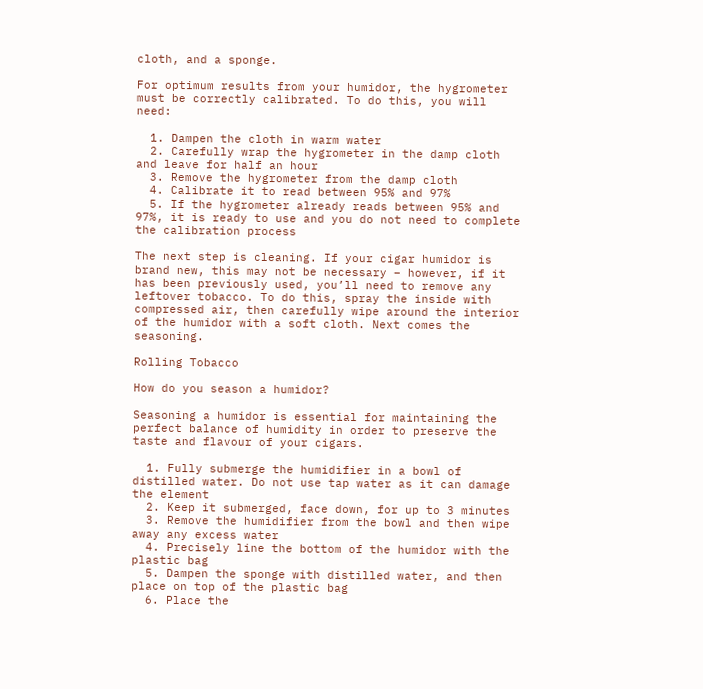cloth, and a sponge.

For optimum results from your humidor, the hygrometer must be correctly calibrated. To do this, you will need:

  1. Dampen the cloth in warm water
  2. Carefully wrap the hygrometer in the damp cloth and leave for half an hour
  3. Remove the hygrometer from the damp cloth
  4. Calibrate it to read between 95% and 97%
  5. If the hygrometer already reads between 95% and 97%, it is ready to use and you do not need to complete the calibration process

The next step is cleaning. If your cigar humidor is brand new, this may not be necessary – however, if it has been previously used, you’ll need to remove any leftover tobacco. To do this, spray the inside with compressed air, then carefully wipe around the interior of the humidor with a soft cloth. Next comes the seasoning.

Rolling Tobacco

How do you season a humidor?

Seasoning a humidor is essential for maintaining the perfect balance of humidity in order to preserve the taste and flavour of your cigars.

  1. Fully submerge the humidifier in a bowl of distilled water. Do not use tap water as it can damage the element
  2. Keep it submerged, face down, for up to 3 minutes
  3. Remove the humidifier from the bowl and then wipe away any excess water
  4. Precisely line the bottom of the humidor with the plastic bag
  5. Dampen the sponge with distilled water, and then place on top of the plastic bag
  6. Place the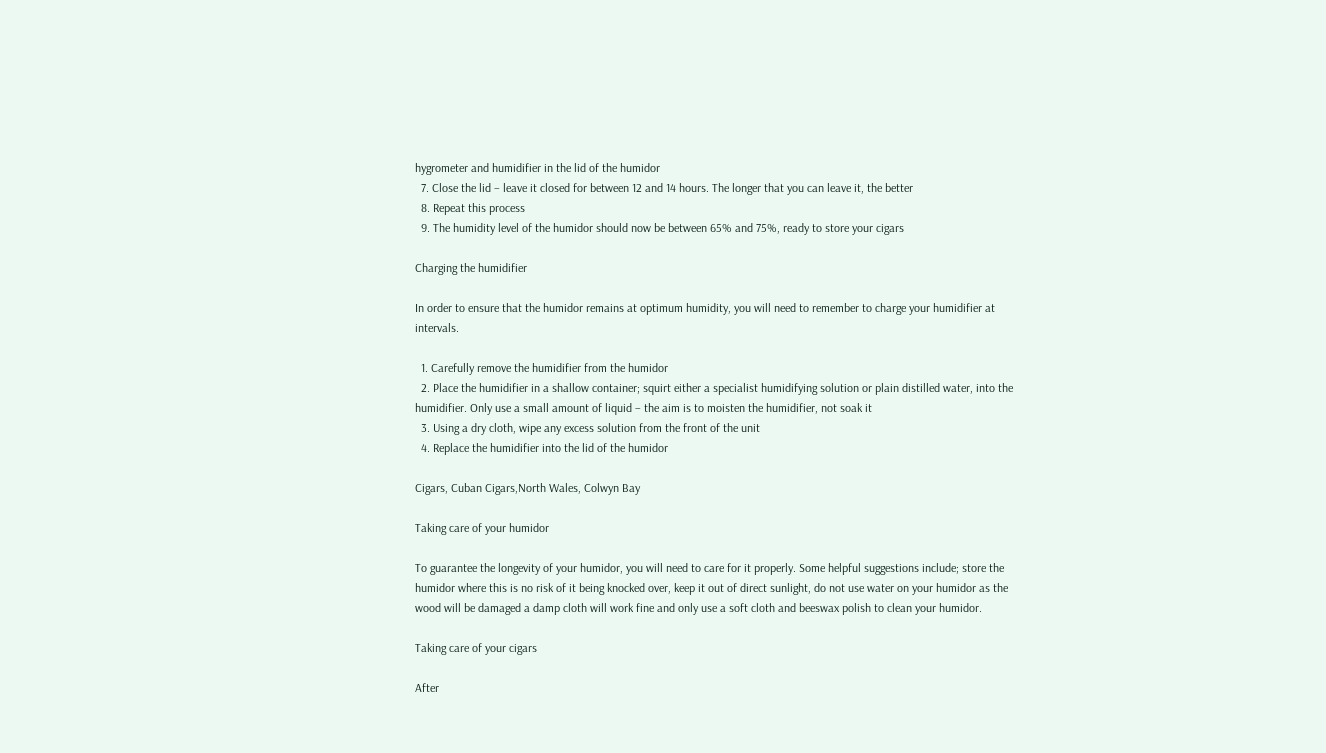hygrometer and humidifier in the lid of the humidor
  7. Close the lid – leave it closed for between 12 and 14 hours. The longer that you can leave it, the better
  8. Repeat this process
  9. The humidity level of the humidor should now be between 65% and 75%, ready to store your cigars

Charging the humidifier

In order to ensure that the humidor remains at optimum humidity, you will need to remember to charge your humidifier at intervals.

  1. Carefully remove the humidifier from the humidor
  2. Place the humidifier in a shallow container; squirt either a specialist humidifying solution or plain distilled water, into the humidifier. Only use a small amount of liquid – the aim is to moisten the humidifier, not soak it
  3. Using a dry cloth, wipe any excess solution from the front of the unit
  4. Replace the humidifier into the lid of the humidor

Cigars, Cuban Cigars,North Wales, Colwyn Bay

Taking care of your humidor

To guarantee the longevity of your humidor, you will need to care for it properly. Some helpful suggestions include; store the humidor where this is no risk of it being knocked over, keep it out of direct sunlight, do not use water on your humidor as the wood will be damaged a damp cloth will work fine and only use a soft cloth and beeswax polish to clean your humidor.

Taking care of your cigars

After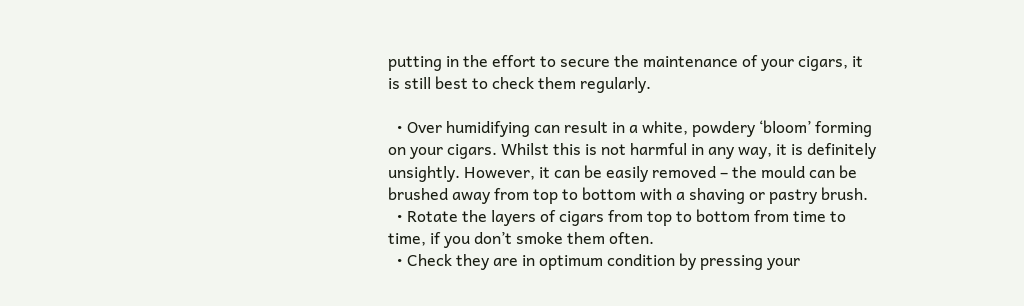putting in the effort to secure the maintenance of your cigars, it is still best to check them regularly.

  • Over humidifying can result in a white, powdery ‘bloom’ forming on your cigars. Whilst this is not harmful in any way, it is definitely unsightly. However, it can be easily removed – the mould can be brushed away from top to bottom with a shaving or pastry brush.
  • Rotate the layers of cigars from top to bottom from time to time, if you don’t smoke them often.
  • Check they are in optimum condition by pressing your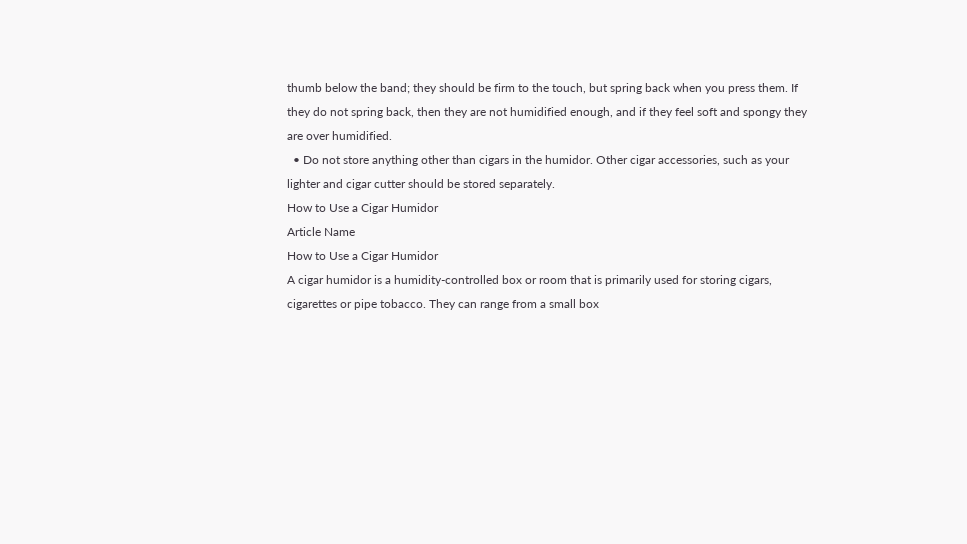thumb below the band; they should be firm to the touch, but spring back when you press them. If they do not spring back, then they are not humidified enough, and if they feel soft and spongy they are over humidified.
  • Do not store anything other than cigars in the humidor. Other cigar accessories, such as your lighter and cigar cutter should be stored separately.
How to Use a Cigar Humidor
Article Name
How to Use a Cigar Humidor
A cigar humidor is a humidity-controlled box or room that is primarily used for storing cigars, cigarettes or pipe tobacco. They can range from a small box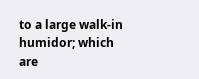to a large walk-in humidor; which are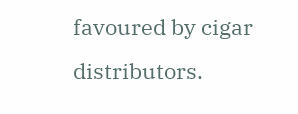favoured by cigar distributors.